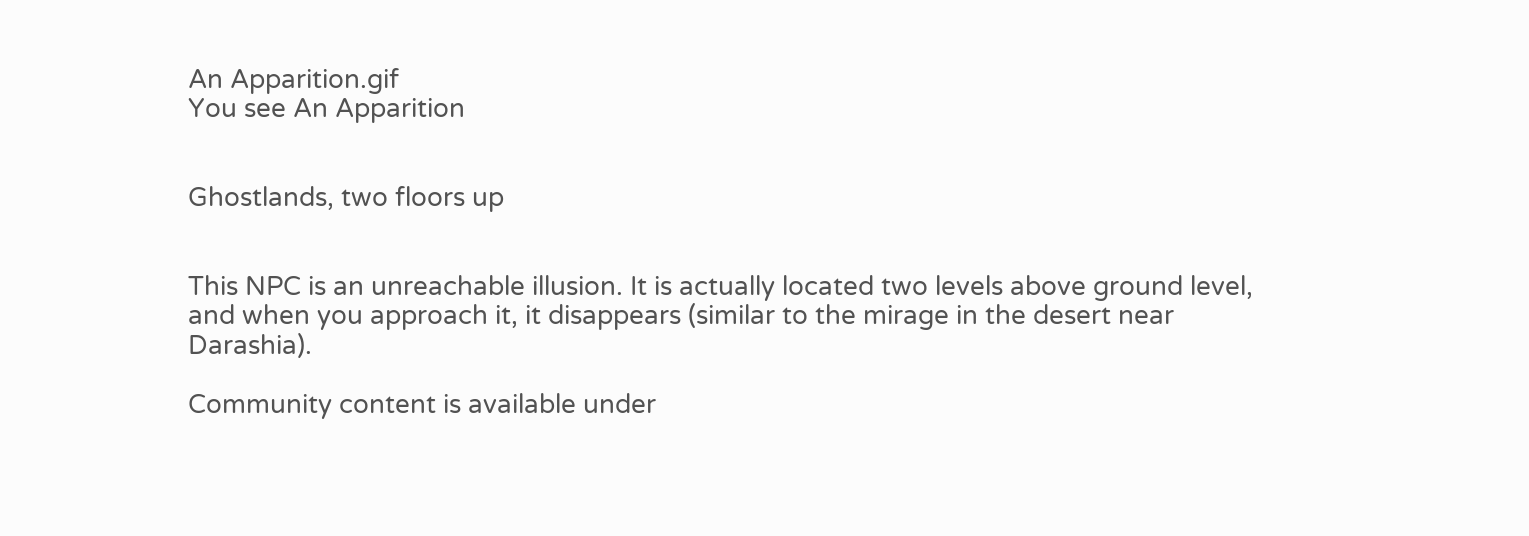An Apparition.gif
You see An Apparition


Ghostlands, two floors up


This NPC is an unreachable illusion. It is actually located two levels above ground level, and when you approach it, it disappears (similar to the mirage in the desert near Darashia).

Community content is available under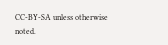CC-BY-SA unless otherwise noted.